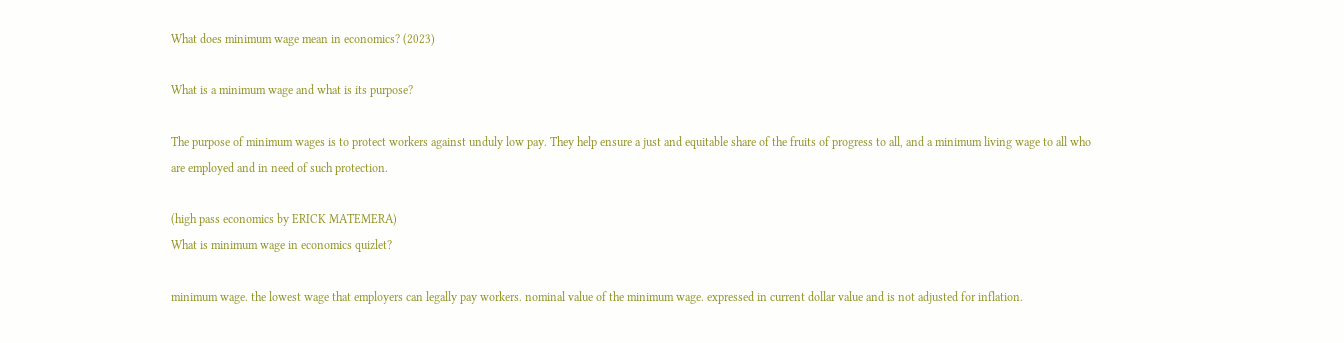What does minimum wage mean in economics? (2023)

What is a minimum wage and what is its purpose?

The purpose of minimum wages is to protect workers against unduly low pay. They help ensure a just and equitable share of the fruits of progress to all, and a minimum living wage to all who are employed and in need of such protection.

(high pass economics by ERICK MATEMERA)
What is minimum wage in economics quizlet?

minimum wage. the lowest wage that employers can legally pay workers. nominal value of the minimum wage. expressed in current dollar value and is not adjusted for inflation.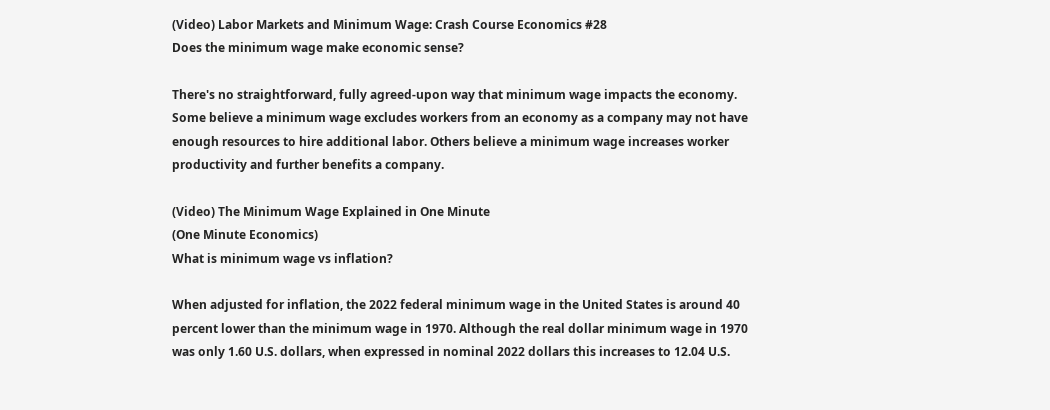(Video) Labor Markets and Minimum Wage: Crash Course Economics #28
Does the minimum wage make economic sense?

There's no straightforward, fully agreed-upon way that minimum wage impacts the economy. Some believe a minimum wage excludes workers from an economy as a company may not have enough resources to hire additional labor. Others believe a minimum wage increases worker productivity and further benefits a company.

(Video) The Minimum Wage Explained in One Minute
(One Minute Economics)
What is minimum wage vs inflation?

When adjusted for inflation, the 2022 federal minimum wage in the United States is around 40 percent lower than the minimum wage in 1970. Although the real dollar minimum wage in 1970 was only 1.60 U.S. dollars, when expressed in nominal 2022 dollars this increases to 12.04 U.S.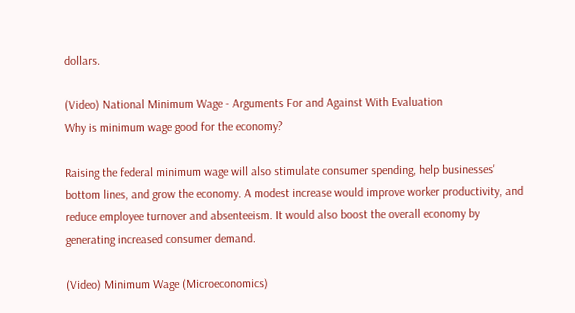dollars.

(Video) National Minimum Wage - Arguments For and Against With Evaluation
Why is minimum wage good for the economy?

Raising the federal minimum wage will also stimulate consumer spending, help businesses' bottom lines, and grow the economy. A modest increase would improve worker productivity, and reduce employee turnover and absenteeism. It would also boost the overall economy by generating increased consumer demand.

(Video) Minimum Wage (Microeconomics)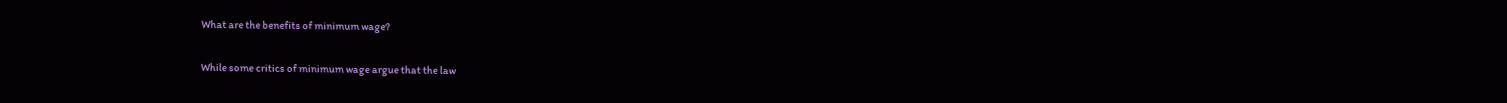What are the benefits of minimum wage?

While some critics of minimum wage argue that the law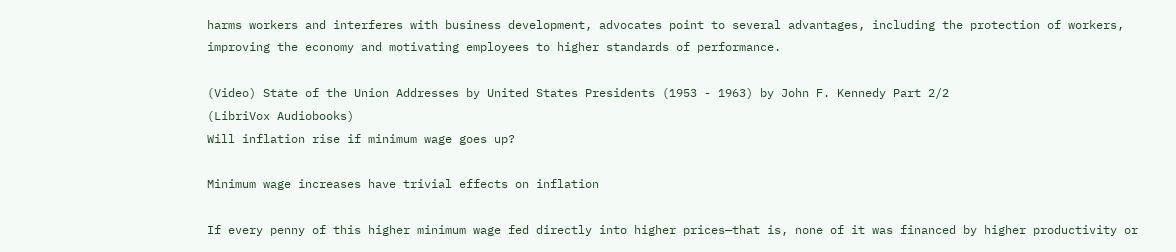harms workers and interferes with business development, advocates point to several advantages, including the protection of workers, improving the economy and motivating employees to higher standards of performance.

(Video) State of the Union Addresses by United States Presidents (1953 - 1963) by John F. Kennedy Part 2/2
(LibriVox Audiobooks)
Will inflation rise if minimum wage goes up?

Minimum wage increases have trivial effects on inflation

If every penny of this higher minimum wage fed directly into higher prices—that is, none of it was financed by higher productivity or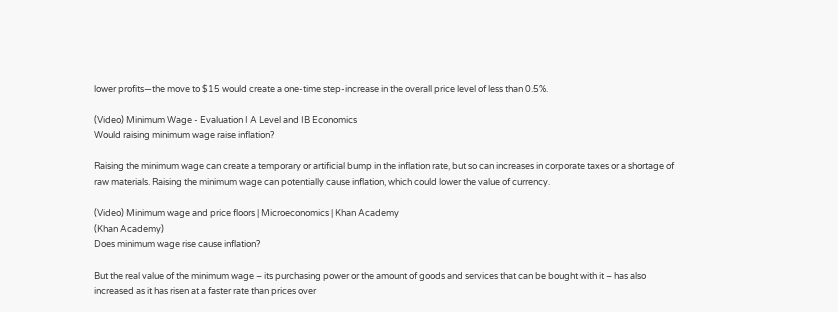lower profits—the move to $15 would create a one-time step-increase in the overall price level of less than 0.5%.

(Video) Minimum Wage - Evaluation I A Level and IB Economics
Would raising minimum wage raise inflation?

Raising the minimum wage can create a temporary or artificial bump in the inflation rate, but so can increases in corporate taxes or a shortage of raw materials. Raising the minimum wage can potentially cause inflation, which could lower the value of currency.

(Video) Minimum wage and price floors | Microeconomics | Khan Academy
(Khan Academy)
Does minimum wage rise cause inflation?

But the real value of the minimum wage – its purchasing power or the amount of goods and services that can be bought with it – has also increased as it has risen at a faster rate than prices over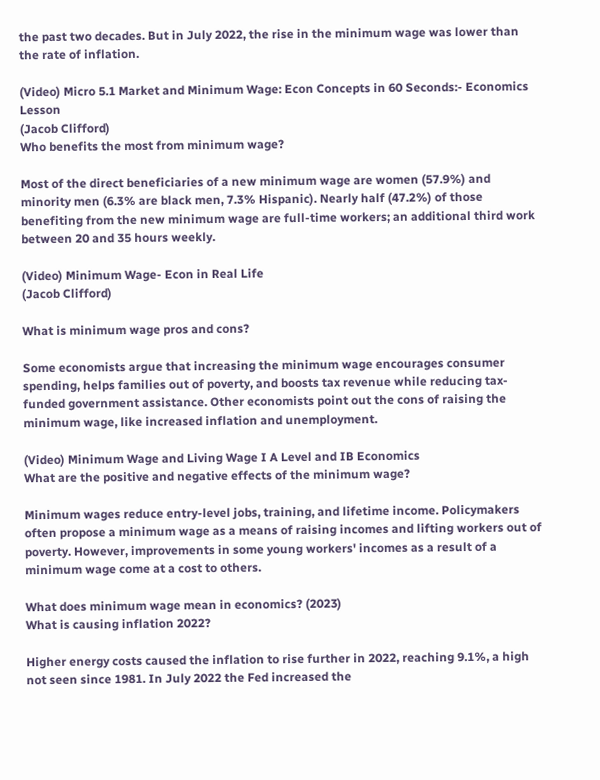the past two decades. But in July 2022, the rise in the minimum wage was lower than the rate of inflation.

(Video) Micro 5.1 Market and Minimum Wage: Econ Concepts in 60 Seconds:- Economics Lesson
(Jacob Clifford)
Who benefits the most from minimum wage?

Most of the direct beneficiaries of a new minimum wage are women (57.9%) and minority men (6.3% are black men, 7.3% Hispanic). Nearly half (47.2%) of those benefiting from the new minimum wage are full-time workers; an additional third work between 20 and 35 hours weekly.

(Video) Minimum Wage- Econ in Real Life
(Jacob Clifford)

What is minimum wage pros and cons?

Some economists argue that increasing the minimum wage encourages consumer spending, helps families out of poverty, and boosts tax revenue while reducing tax-funded government assistance. Other economists point out the cons of raising the minimum wage, like increased inflation and unemployment.

(Video) Minimum Wage and Living Wage I A Level and IB Economics
What are the positive and negative effects of the minimum wage?

Minimum wages reduce entry-level jobs, training, and lifetime income. Policymakers often propose a minimum wage as a means of raising incomes and lifting workers out of poverty. However, improvements in some young workers' incomes as a result of a minimum wage come at a cost to others.

What does minimum wage mean in economics? (2023)
What is causing inflation 2022?

Higher energy costs caused the inflation to rise further in 2022, reaching 9.1%, a high not seen since 1981. In July 2022 the Fed increased the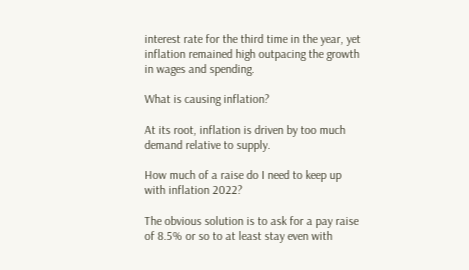interest rate for the third time in the year, yet inflation remained high outpacing the growth in wages and spending.

What is causing inflation?

At its root, inflation is driven by too much demand relative to supply.

How much of a raise do I need to keep up with inflation 2022?

The obvious solution is to ask for a pay raise of 8.5% or so to at least stay even with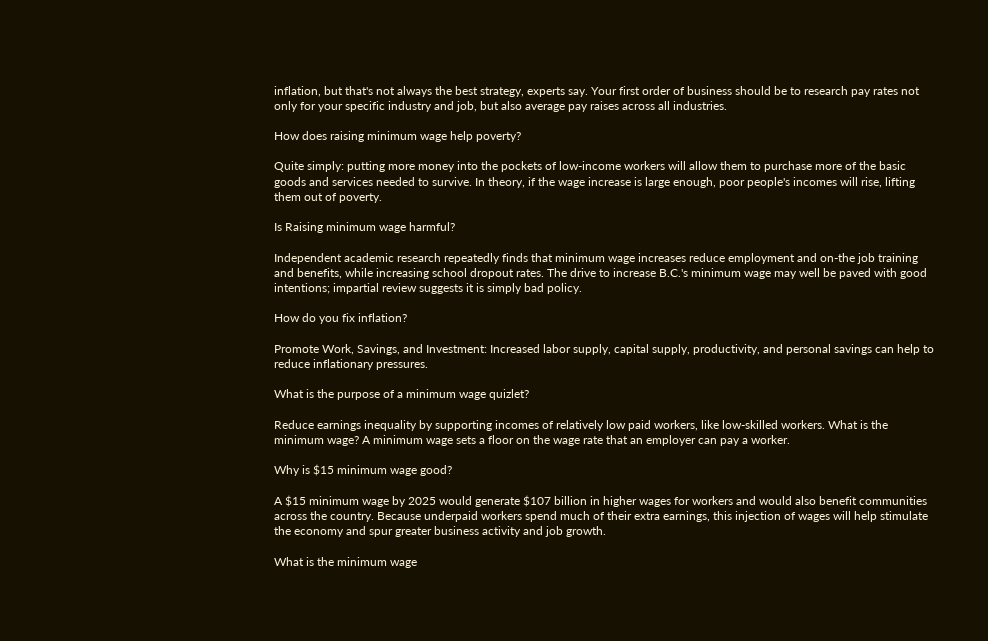inflation, but that's not always the best strategy, experts say. Your first order of business should be to research pay rates not only for your specific industry and job, but also average pay raises across all industries.

How does raising minimum wage help poverty?

Quite simply: putting more money into the pockets of low-income workers will allow them to purchase more of the basic goods and services needed to survive. In theory, if the wage increase is large enough, poor people's incomes will rise, lifting them out of poverty.

Is Raising minimum wage harmful?

Independent academic research repeatedly finds that minimum wage increases reduce employment and on-the job training and benefits, while increasing school dropout rates. The drive to increase B.C.'s minimum wage may well be paved with good intentions; impartial review suggests it is simply bad policy.

How do you fix inflation?

Promote Work, Savings, and Investment: Increased labor supply, capital supply, productivity, and personal savings can help to reduce inflationary pressures.

What is the purpose of a minimum wage quizlet?

Reduce earnings inequality by supporting incomes of relatively low paid workers, like low-skilled workers. What is the minimum wage? A minimum wage sets a floor on the wage rate that an employer can pay a worker.

Why is $15 minimum wage good?

A $15 minimum wage by 2025 would generate $107 billion in higher wages for workers and would also benefit communities across the country. Because underpaid workers spend much of their extra earnings, this injection of wages will help stimulate the economy and spur greater business activity and job growth.

What is the minimum wage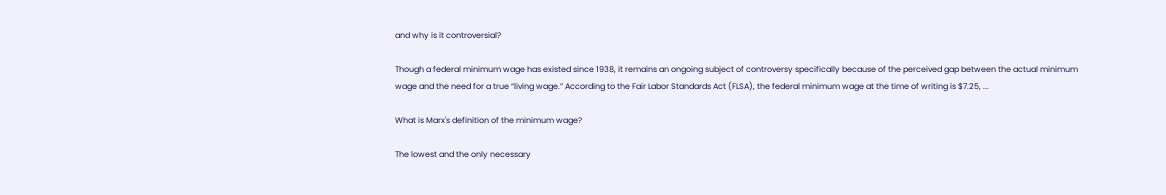and why is it controversial?

Though a federal minimum wage has existed since 1938, it remains an ongoing subject of controversy specifically because of the perceived gap between the actual minimum wage and the need for a true “living wage.” According to the Fair Labor Standards Act (FLSA), the federal minimum wage at the time of writing is $7.25, ...

What is Marx's definition of the minimum wage?

The lowest and the only necessary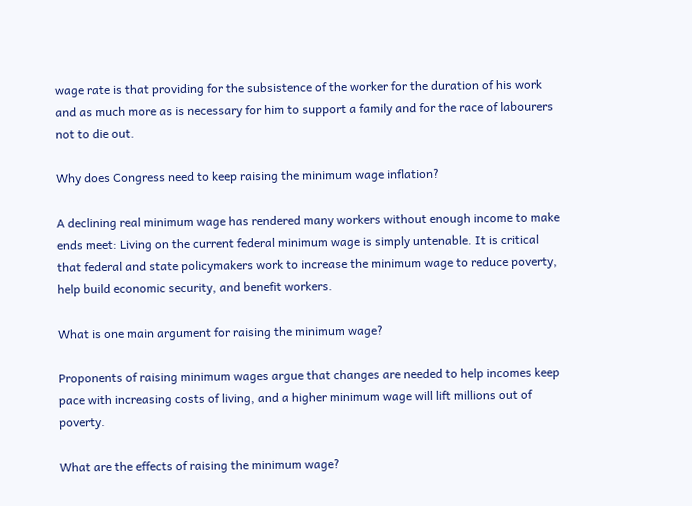wage rate is that providing for the subsistence of the worker for the duration of his work and as much more as is necessary for him to support a family and for the race of labourers not to die out.

Why does Congress need to keep raising the minimum wage inflation?

A declining real minimum wage has rendered many workers without enough income to make ends meet: Living on the current federal minimum wage is simply untenable. It is critical that federal and state policymakers work to increase the minimum wage to reduce poverty, help build economic security, and benefit workers.

What is one main argument for raising the minimum wage?

Proponents of raising minimum wages argue that changes are needed to help incomes keep pace with increasing costs of living, and a higher minimum wage will lift millions out of poverty.

What are the effects of raising the minimum wage?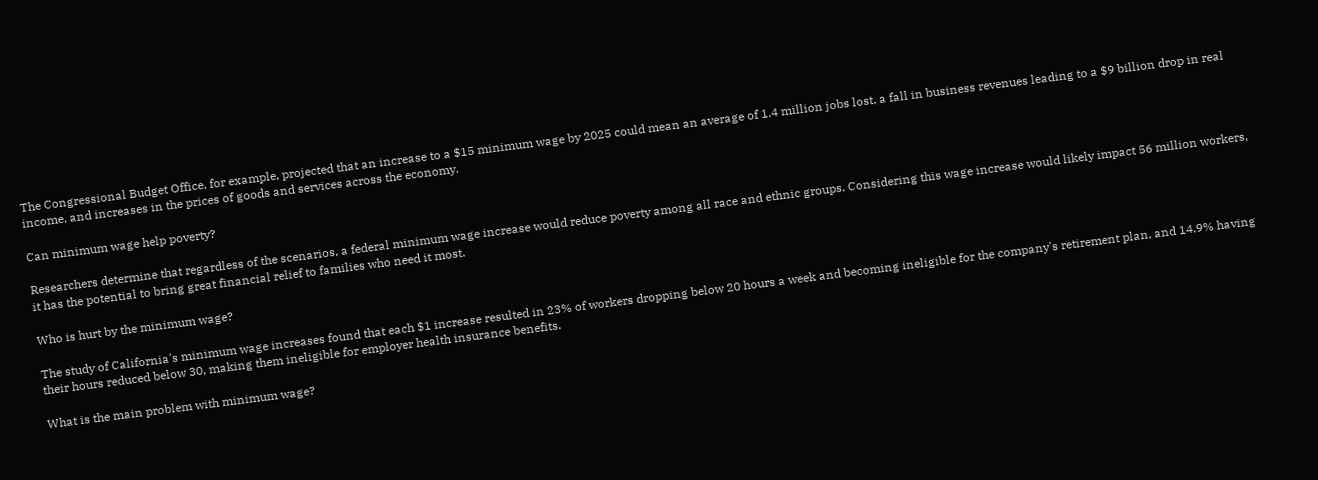The Congressional Budget Office, for example, projected that an increase to a $15 minimum wage by 2025 could mean an average of 1.4 million jobs lost, a fall in business revenues leading to a $9 billion drop in real income, and increases in the prices of goods and services across the economy.

Can minimum wage help poverty?

Researchers determine that regardless of the scenarios, a federal minimum wage increase would reduce poverty among all race and ethnic groups. Considering this wage increase would likely impact 56 million workers, it has the potential to bring great financial relief to families who need it most.

Who is hurt by the minimum wage?

The study of California's minimum wage increases found that each $1 increase resulted in 23% of workers dropping below 20 hours a week and becoming ineligible for the company's retirement plan, and 14.9% having their hours reduced below 30, making them ineligible for employer health insurance benefits.

What is the main problem with minimum wage?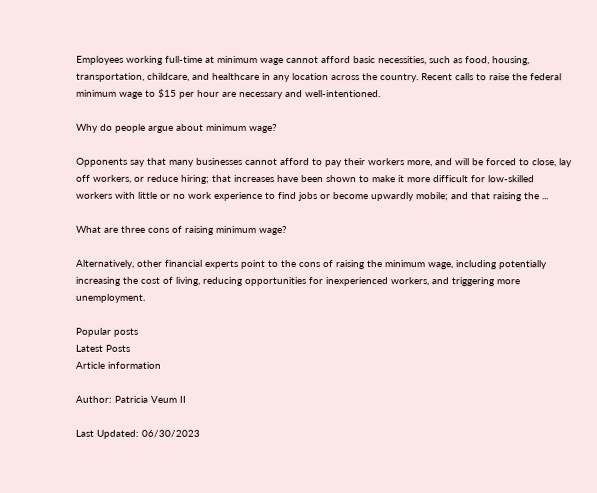Employees working full-time at minimum wage cannot afford basic necessities, such as food, housing, transportation, childcare, and healthcare in any location across the country. Recent calls to raise the federal minimum wage to $15 per hour are necessary and well-intentioned.

Why do people argue about minimum wage?

Opponents say that many businesses cannot afford to pay their workers more, and will be forced to close, lay off workers, or reduce hiring; that increases have been shown to make it more difficult for low-skilled workers with little or no work experience to find jobs or become upwardly mobile; and that raising the ...

What are three cons of raising minimum wage?

Alternatively, other financial experts point to the cons of raising the minimum wage, including potentially increasing the cost of living, reducing opportunities for inexperienced workers, and triggering more unemployment.

Popular posts
Latest Posts
Article information

Author: Patricia Veum II

Last Updated: 06/30/2023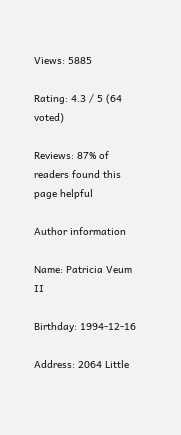Views: 5885

Rating: 4.3 / 5 (64 voted)

Reviews: 87% of readers found this page helpful

Author information

Name: Patricia Veum II

Birthday: 1994-12-16

Address: 2064 Little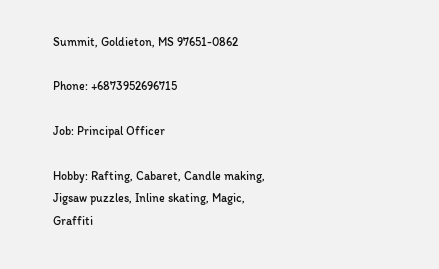Summit, Goldieton, MS 97651-0862

Phone: +6873952696715

Job: Principal Officer

Hobby: Rafting, Cabaret, Candle making, Jigsaw puzzles, Inline skating, Magic, Graffiti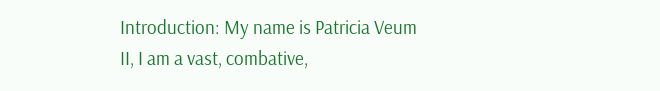Introduction: My name is Patricia Veum II, I am a vast, combative,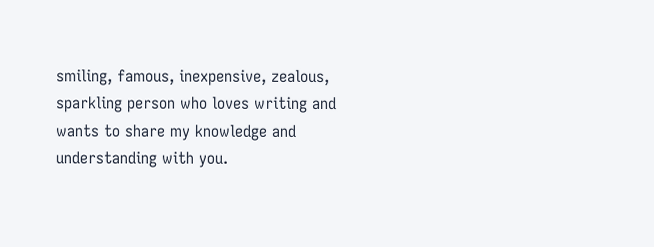smiling, famous, inexpensive, zealous, sparkling person who loves writing and wants to share my knowledge and understanding with you.